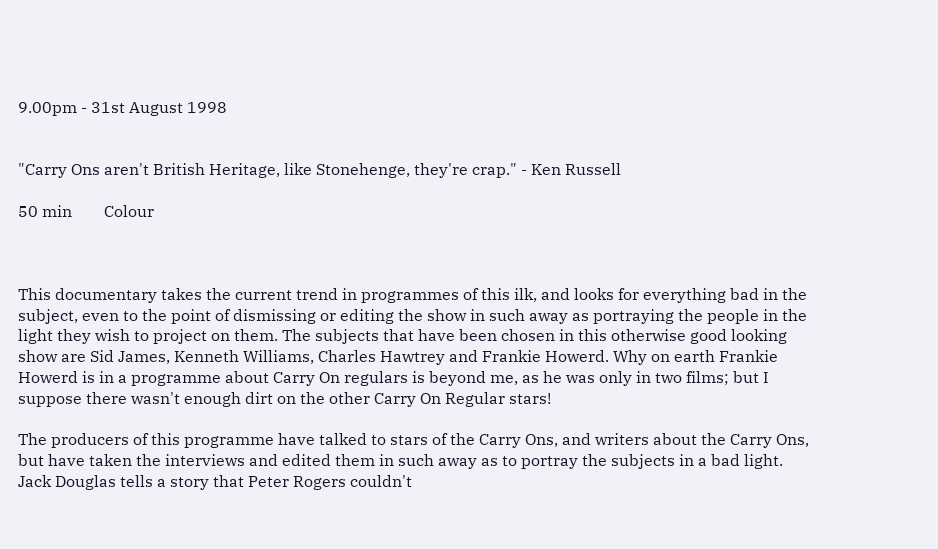9.00pm - 31st August 1998


"Carry Ons aren't British Heritage, like Stonehenge, they're crap." - Ken Russell

50 min        Colour



This documentary takes the current trend in programmes of this ilk, and looks for everything bad in the subject, even to the point of dismissing or editing the show in such away as portraying the people in the light they wish to project on them. The subjects that have been chosen in this otherwise good looking show are Sid James, Kenneth Williams, Charles Hawtrey and Frankie Howerd. Why on earth Frankie Howerd is in a programme about Carry On regulars is beyond me, as he was only in two films; but I suppose there wasn't enough dirt on the other Carry On Regular stars!

The producers of this programme have talked to stars of the Carry Ons, and writers about the Carry Ons, but have taken the interviews and edited them in such away as to portray the subjects in a bad light. Jack Douglas tells a story that Peter Rogers couldn't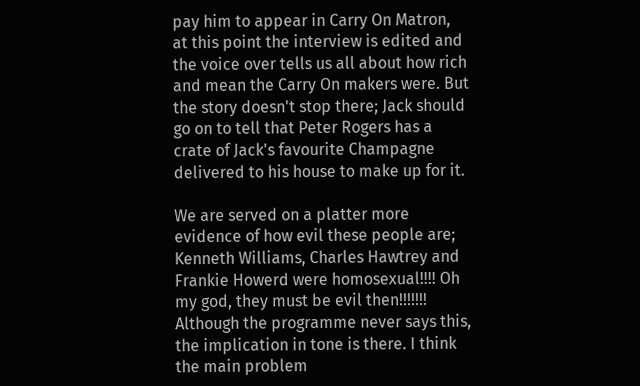pay him to appear in Carry On Matron, at this point the interview is edited and the voice over tells us all about how rich and mean the Carry On makers were. But the story doesn't stop there; Jack should go on to tell that Peter Rogers has a crate of Jack's favourite Champagne delivered to his house to make up for it.

We are served on a platter more evidence of how evil these people are; Kenneth Williams, Charles Hawtrey and Frankie Howerd were homosexual!!!! Oh my god, they must be evil then!!!!!!! Although the programme never says this, the implication in tone is there. I think the main problem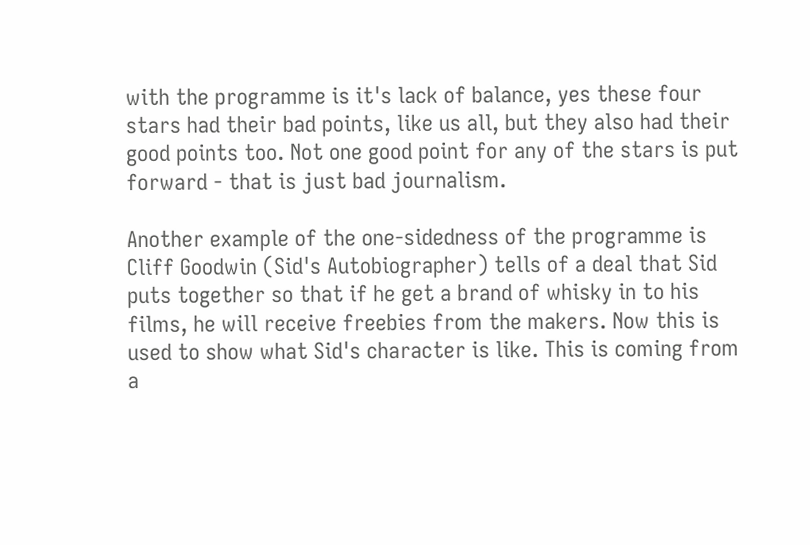with the programme is it's lack of balance, yes these four stars had their bad points, like us all, but they also had their good points too. Not one good point for any of the stars is put forward - that is just bad journalism.

Another example of the one-sidedness of the programme is Cliff Goodwin (Sid's Autobiographer) tells of a deal that Sid puts together so that if he get a brand of whisky in to his films, he will receive freebies from the makers. Now this is used to show what Sid's character is like. This is coming from a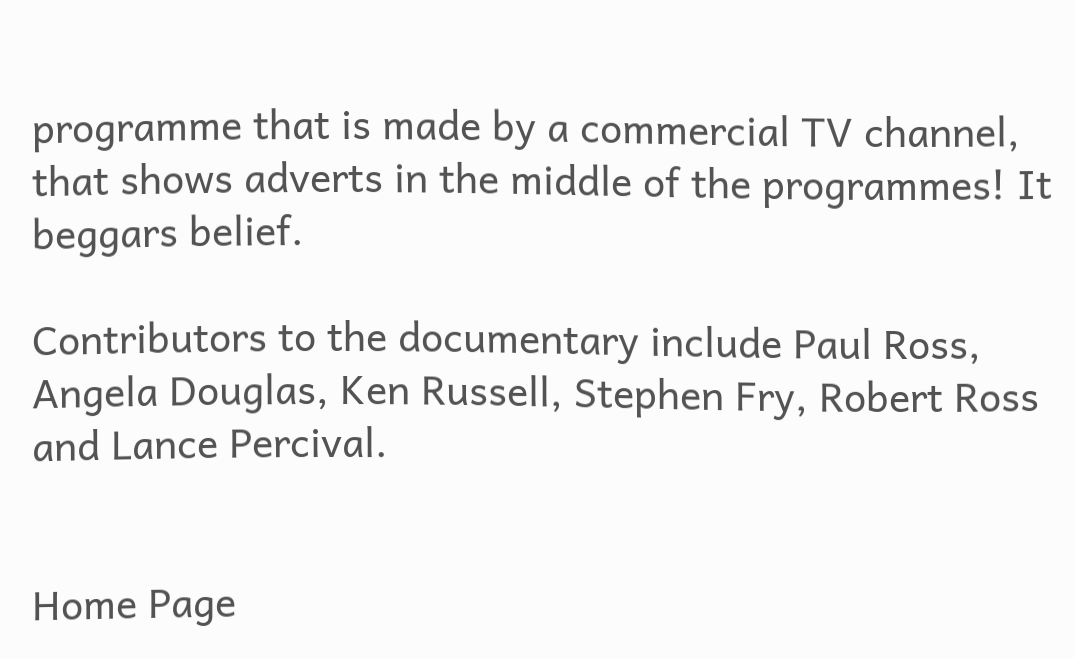programme that is made by a commercial TV channel, that shows adverts in the middle of the programmes! It beggars belief.

Contributors to the documentary include Paul Ross, Angela Douglas, Ken Russell, Stephen Fry, Robert Ross and Lance Percival.


Home Page